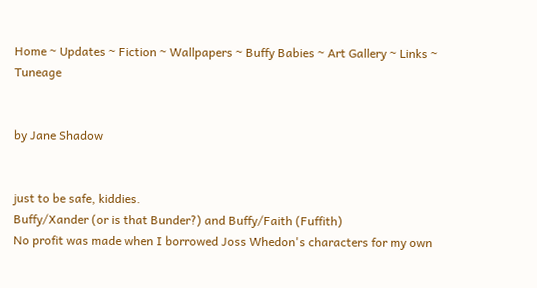Home ~ Updates ~ Fiction ~ Wallpapers ~ Buffy Babies ~ Art Gallery ~ Links ~ Tuneage


by Jane Shadow


just to be safe, kiddies.
Buffy/Xander (or is that Bunder?) and Buffy/Faith (Fuffith)
No profit was made when I borrowed Joss Whedon's characters for my own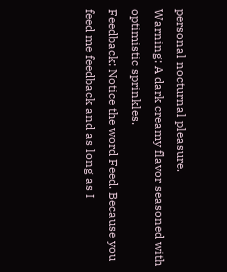personal nocturnal pleasure.
Warning: A dark creamy flavor seasoned with optimistic sprinkles.
Feedback: Notice the word Feed. Because you feed me feedback and as long as I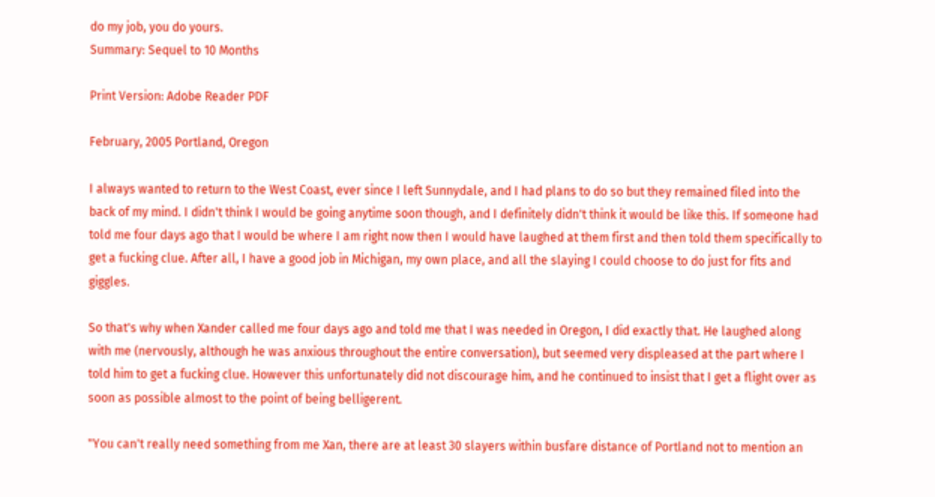do my job, you do yours.
Summary: Sequel to 10 Months

Print Version: Adobe Reader PDF

February, 2005 Portland, Oregon

I always wanted to return to the West Coast, ever since I left Sunnydale, and I had plans to do so but they remained filed into the back of my mind. I didn't think I would be going anytime soon though, and I definitely didn't think it would be like this. If someone had told me four days ago that I would be where I am right now then I would have laughed at them first and then told them specifically to get a fucking clue. After all, I have a good job in Michigan, my own place, and all the slaying I could choose to do just for fits and giggles.

So that's why when Xander called me four days ago and told me that I was needed in Oregon, I did exactly that. He laughed along with me (nervously, although he was anxious throughout the entire conversation), but seemed very displeased at the part where I told him to get a fucking clue. However this unfortunately did not discourage him, and he continued to insist that I get a flight over as soon as possible almost to the point of being belligerent.

"You can't really need something from me Xan, there are at least 30 slayers within busfare distance of Portland not to mention an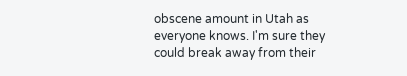obscene amount in Utah as everyone knows. I'm sure they could break away from their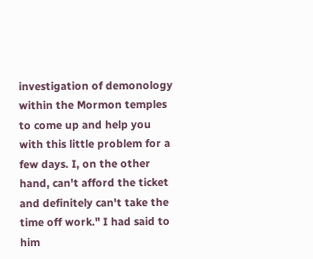investigation of demonology within the Mormon temples to come up and help you with this little problem for a few days. I, on the other hand, can't afford the ticket and definitely can't take the time off work." I had said to him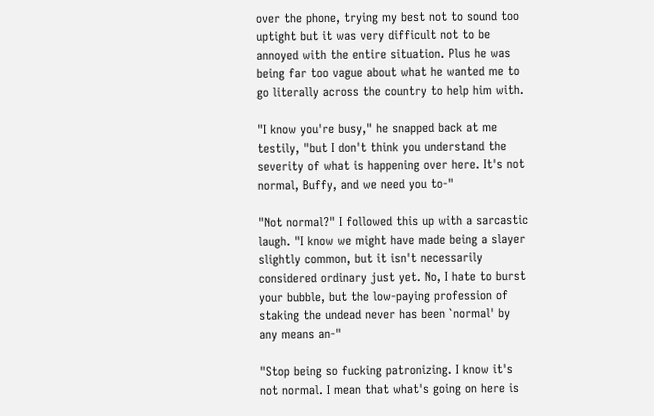over the phone, trying my best not to sound too uptight but it was very difficult not to be annoyed with the entire situation. Plus he was being far too vague about what he wanted me to go literally across the country to help him with.

"I know you're busy," he snapped back at me testily, "but I don't think you understand the severity of what is happening over here. It's not normal, Buffy, and we need you to-"

"Not normal?" I followed this up with a sarcastic laugh. "I know we might have made being a slayer slightly common, but it isn't necessarily considered ordinary just yet. No, I hate to burst your bubble, but the low-paying profession of staking the undead never has been `normal' by any means an-"

"Stop being so fucking patronizing. I know it's not normal. I mean that what's going on here is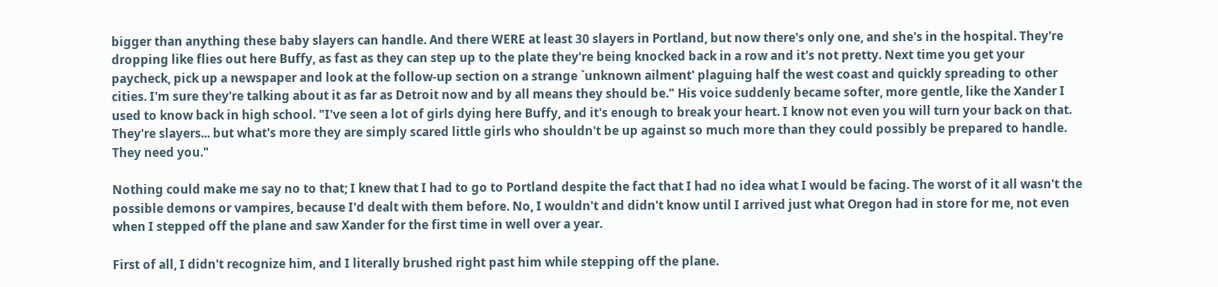bigger than anything these baby slayers can handle. And there WERE at least 30 slayers in Portland, but now there's only one, and she's in the hospital. They're dropping like flies out here Buffy, as fast as they can step up to the plate they're being knocked back in a row and it's not pretty. Next time you get your paycheck, pick up a newspaper and look at the follow-up section on a strange `unknown ailment' plaguing half the west coast and quickly spreading to other cities. I'm sure they're talking about it as far as Detroit now and by all means they should be." His voice suddenly became softer, more gentle, like the Xander I used to know back in high school. "I've seen a lot of girls dying here Buffy, and it's enough to break your heart. I know not even you will turn your back on that. They're slayers... but what's more they are simply scared little girls who shouldn't be up against so much more than they could possibly be prepared to handle. They need you."

Nothing could make me say no to that; I knew that I had to go to Portland despite the fact that I had no idea what I would be facing. The worst of it all wasn't the possible demons or vampires, because I'd dealt with them before. No, I wouldn't and didn't know until I arrived just what Oregon had in store for me, not even when I stepped off the plane and saw Xander for the first time in well over a year.

First of all, I didn't recognize him, and I literally brushed right past him while stepping off the plane.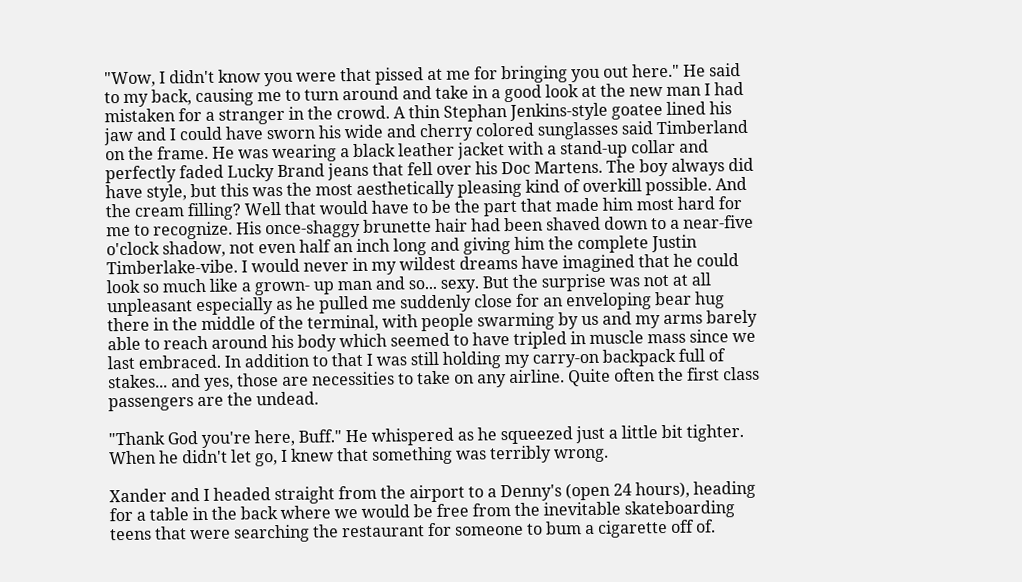"Wow, I didn't know you were that pissed at me for bringing you out here." He said to my back, causing me to turn around and take in a good look at the new man I had mistaken for a stranger in the crowd. A thin Stephan Jenkins-style goatee lined his jaw and I could have sworn his wide and cherry colored sunglasses said Timberland on the frame. He was wearing a black leather jacket with a stand-up collar and perfectly faded Lucky Brand jeans that fell over his Doc Martens. The boy always did have style, but this was the most aesthetically pleasing kind of overkill possible. And the cream filling? Well that would have to be the part that made him most hard for me to recognize. His once-shaggy brunette hair had been shaved down to a near-five o'clock shadow, not even half an inch long and giving him the complete Justin Timberlake-vibe. I would never in my wildest dreams have imagined that he could look so much like a grown- up man and so... sexy. But the surprise was not at all unpleasant especially as he pulled me suddenly close for an enveloping bear hug there in the middle of the terminal, with people swarming by us and my arms barely able to reach around his body which seemed to have tripled in muscle mass since we last embraced. In addition to that I was still holding my carry-on backpack full of stakes... and yes, those are necessities to take on any airline. Quite often the first class passengers are the undead.

"Thank God you're here, Buff." He whispered as he squeezed just a little bit tighter. When he didn't let go, I knew that something was terribly wrong.

Xander and I headed straight from the airport to a Denny's (open 24 hours), heading for a table in the back where we would be free from the inevitable skateboarding teens that were searching the restaurant for someone to bum a cigarette off of.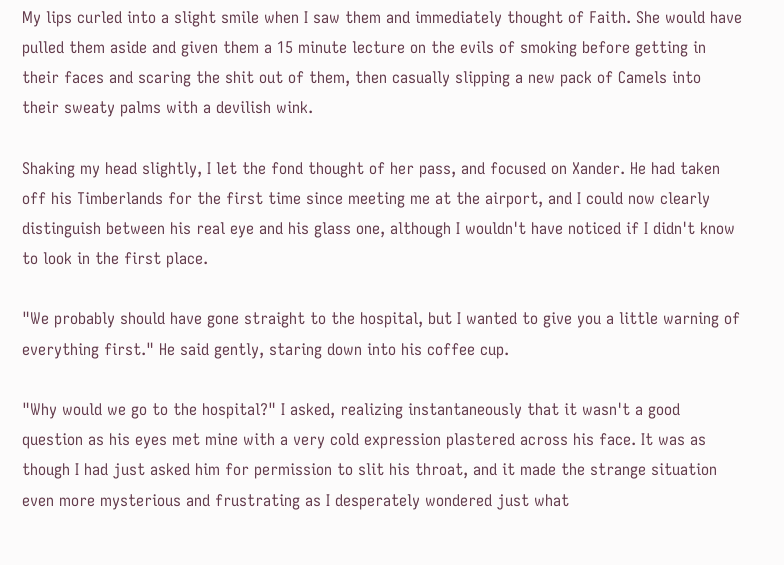My lips curled into a slight smile when I saw them and immediately thought of Faith. She would have pulled them aside and given them a 15 minute lecture on the evils of smoking before getting in their faces and scaring the shit out of them, then casually slipping a new pack of Camels into their sweaty palms with a devilish wink.

Shaking my head slightly, I let the fond thought of her pass, and focused on Xander. He had taken off his Timberlands for the first time since meeting me at the airport, and I could now clearly distinguish between his real eye and his glass one, although I wouldn't have noticed if I didn't know to look in the first place.

"We probably should have gone straight to the hospital, but I wanted to give you a little warning of everything first." He said gently, staring down into his coffee cup.

"Why would we go to the hospital?" I asked, realizing instantaneously that it wasn't a good question as his eyes met mine with a very cold expression plastered across his face. It was as though I had just asked him for permission to slit his throat, and it made the strange situation even more mysterious and frustrating as I desperately wondered just what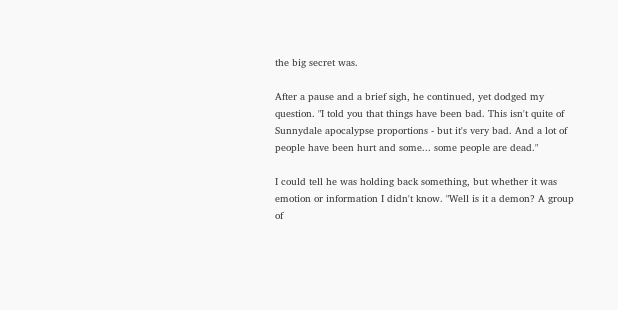the big secret was.

After a pause and a brief sigh, he continued, yet dodged my question. "I told you that things have been bad. This isn't quite of Sunnydale apocalypse proportions - but it's very bad. And a lot of people have been hurt and some... some people are dead."

I could tell he was holding back something, but whether it was emotion or information I didn't know. "Well is it a demon? A group of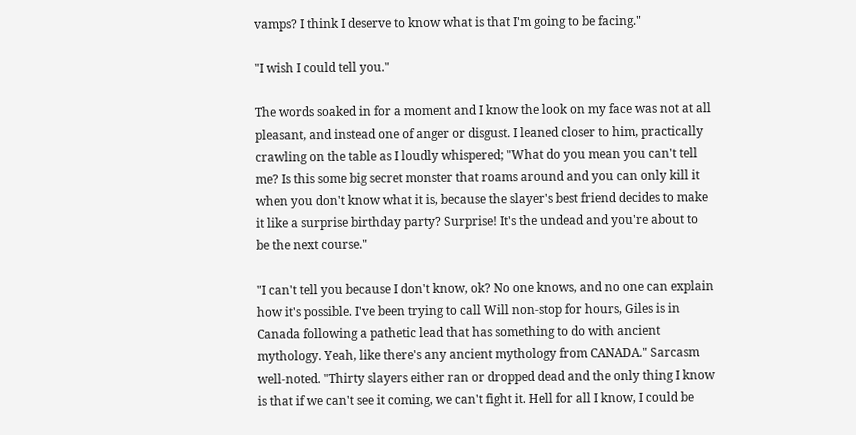vamps? I think I deserve to know what is that I'm going to be facing."

"I wish I could tell you."

The words soaked in for a moment and I know the look on my face was not at all pleasant, and instead one of anger or disgust. I leaned closer to him, practically crawling on the table as I loudly whispered; "What do you mean you can't tell me? Is this some big secret monster that roams around and you can only kill it when you don't know what it is, because the slayer's best friend decides to make it like a surprise birthday party? Surprise! It's the undead and you're about to be the next course."

"I can't tell you because I don't know, ok? No one knows, and no one can explain how it's possible. I've been trying to call Will non-stop for hours, Giles is in Canada following a pathetic lead that has something to do with ancient mythology. Yeah, like there's any ancient mythology from CANADA." Sarcasm well-noted. "Thirty slayers either ran or dropped dead and the only thing I know is that if we can't see it coming, we can't fight it. Hell for all I know, I could be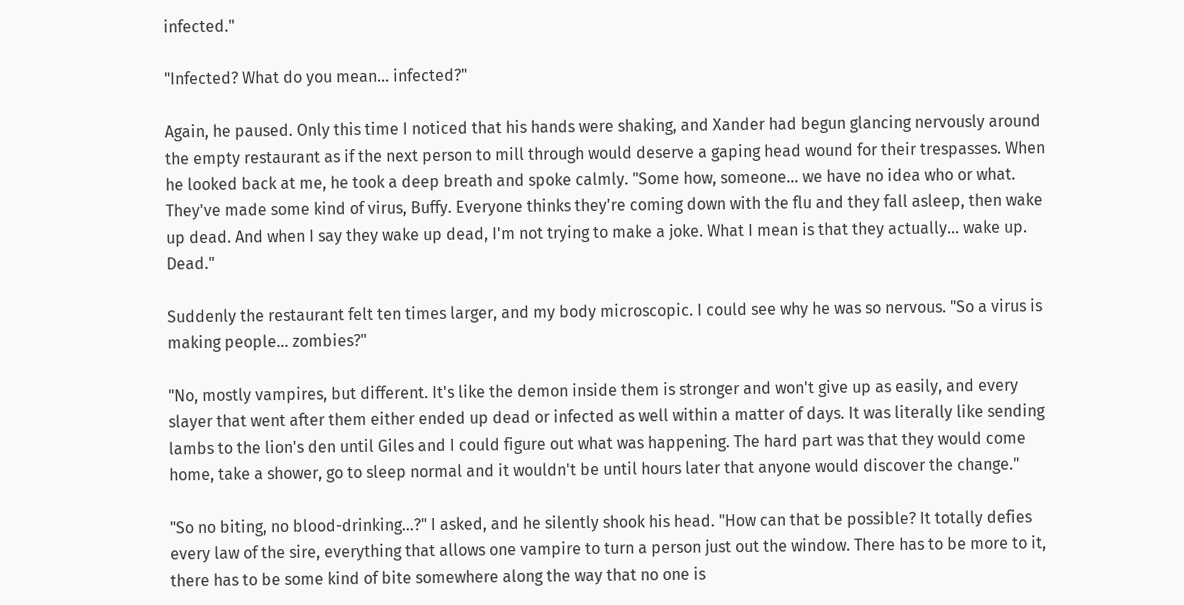infected."

"Infected? What do you mean... infected?"

Again, he paused. Only this time I noticed that his hands were shaking, and Xander had begun glancing nervously around the empty restaurant as if the next person to mill through would deserve a gaping head wound for their trespasses. When he looked back at me, he took a deep breath and spoke calmly. "Some how, someone... we have no idea who or what. They've made some kind of virus, Buffy. Everyone thinks they're coming down with the flu and they fall asleep, then wake up dead. And when I say they wake up dead, I'm not trying to make a joke. What I mean is that they actually... wake up. Dead."

Suddenly the restaurant felt ten times larger, and my body microscopic. I could see why he was so nervous. "So a virus is making people... zombies?"

"No, mostly vampires, but different. It's like the demon inside them is stronger and won't give up as easily, and every slayer that went after them either ended up dead or infected as well within a matter of days. It was literally like sending lambs to the lion's den until Giles and I could figure out what was happening. The hard part was that they would come home, take a shower, go to sleep normal and it wouldn't be until hours later that anyone would discover the change."

"So no biting, no blood-drinking...?" I asked, and he silently shook his head. "How can that be possible? It totally defies every law of the sire, everything that allows one vampire to turn a person just out the window. There has to be more to it, there has to be some kind of bite somewhere along the way that no one is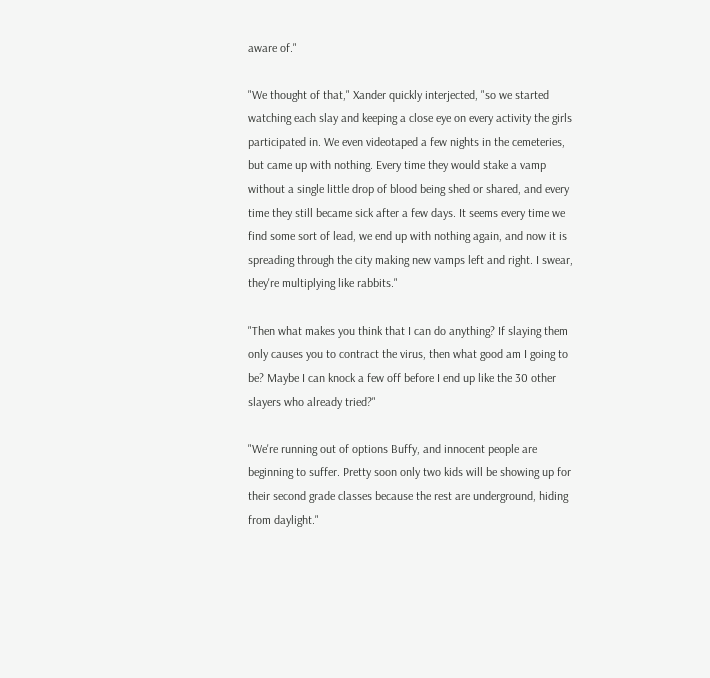aware of."

"We thought of that," Xander quickly interjected, "so we started watching each slay and keeping a close eye on every activity the girls participated in. We even videotaped a few nights in the cemeteries, but came up with nothing. Every time they would stake a vamp without a single little drop of blood being shed or shared, and every time they still became sick after a few days. It seems every time we find some sort of lead, we end up with nothing again, and now it is spreading through the city making new vamps left and right. I swear, they're multiplying like rabbits."

"Then what makes you think that I can do anything? If slaying them only causes you to contract the virus, then what good am I going to be? Maybe I can knock a few off before I end up like the 30 other slayers who already tried?"

"We're running out of options Buffy, and innocent people are beginning to suffer. Pretty soon only two kids will be showing up for their second grade classes because the rest are underground, hiding from daylight."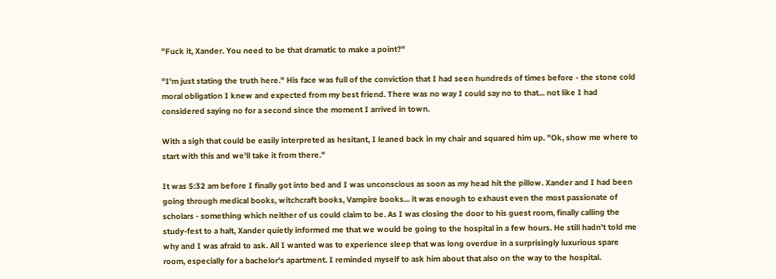"Fuck it, Xander. You need to be that dramatic to make a point?"

"I'm just stating the truth here." His face was full of the conviction that I had seen hundreds of times before - the stone cold moral obligation I knew and expected from my best friend. There was no way I could say no to that... not like I had considered saying no for a second since the moment I arrived in town.

With a sigh that could be easily interpreted as hesitant, I leaned back in my chair and squared him up. "Ok, show me where to start with this and we'll take it from there."

It was 5:32 am before I finally got into bed and I was unconscious as soon as my head hit the pillow. Xander and I had been going through medical books, witchcraft books, Vampire books... it was enough to exhaust even the most passionate of scholars - something which neither of us could claim to be. As I was closing the door to his guest room, finally calling the study-fest to a halt, Xander quietly informed me that we would be going to the hospital in a few hours. He still hadn't told me why and I was afraid to ask. All I wanted was to experience sleep that was long overdue in a surprisingly luxurious spare room, especially for a bachelor's apartment. I reminded myself to ask him about that also on the way to the hospital.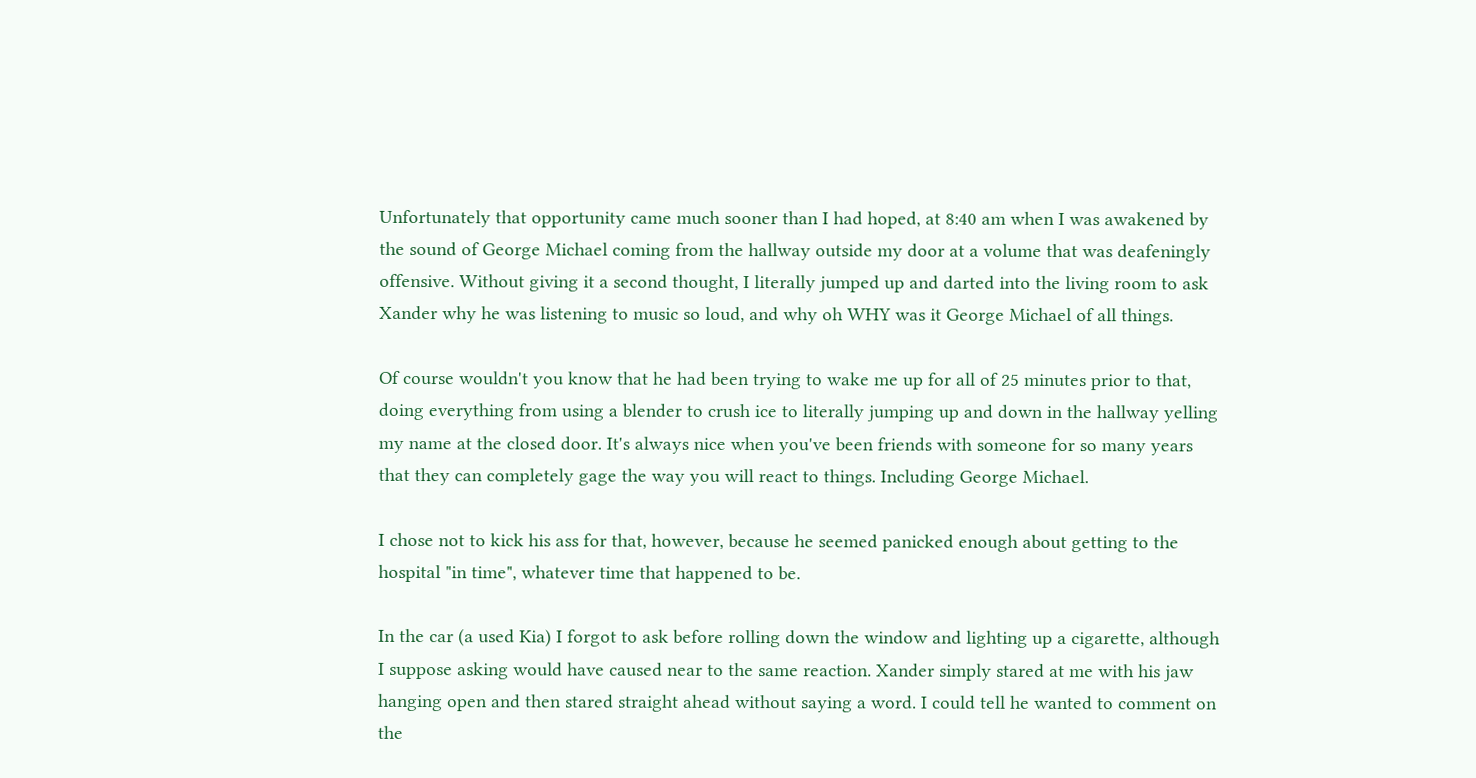Unfortunately that opportunity came much sooner than I had hoped, at 8:40 am when I was awakened by the sound of George Michael coming from the hallway outside my door at a volume that was deafeningly offensive. Without giving it a second thought, I literally jumped up and darted into the living room to ask Xander why he was listening to music so loud, and why oh WHY was it George Michael of all things.

Of course wouldn't you know that he had been trying to wake me up for all of 25 minutes prior to that, doing everything from using a blender to crush ice to literally jumping up and down in the hallway yelling my name at the closed door. It's always nice when you've been friends with someone for so many years that they can completely gage the way you will react to things. Including George Michael.

I chose not to kick his ass for that, however, because he seemed panicked enough about getting to the hospital "in time", whatever time that happened to be.

In the car (a used Kia) I forgot to ask before rolling down the window and lighting up a cigarette, although I suppose asking would have caused near to the same reaction. Xander simply stared at me with his jaw hanging open and then stared straight ahead without saying a word. I could tell he wanted to comment on the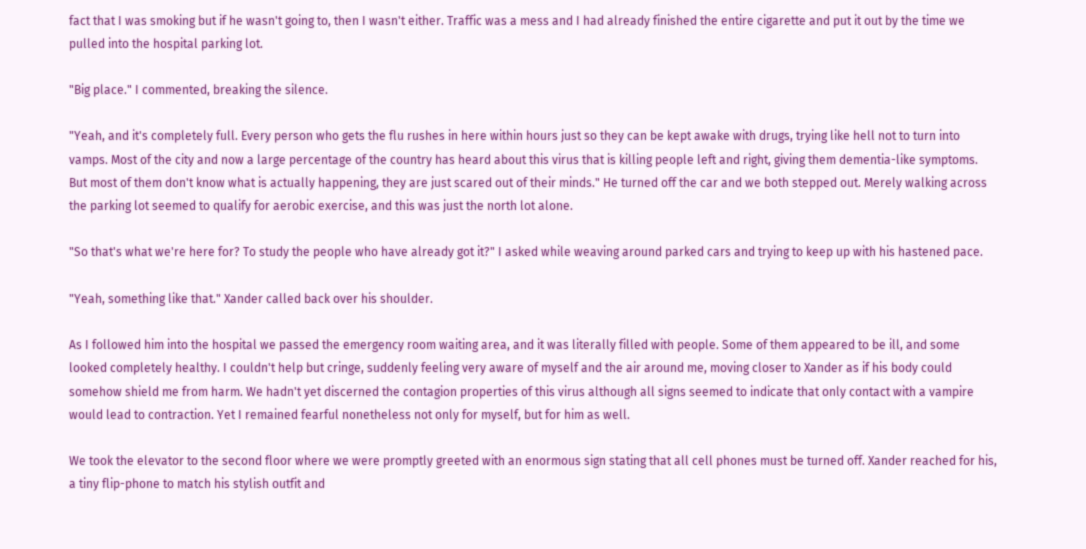fact that I was smoking but if he wasn't going to, then I wasn't either. Traffic was a mess and I had already finished the entire cigarette and put it out by the time we pulled into the hospital parking lot.

"Big place." I commented, breaking the silence.

"Yeah, and it's completely full. Every person who gets the flu rushes in here within hours just so they can be kept awake with drugs, trying like hell not to turn into vamps. Most of the city and now a large percentage of the country has heard about this virus that is killing people left and right, giving them dementia-like symptoms. But most of them don't know what is actually happening, they are just scared out of their minds." He turned off the car and we both stepped out. Merely walking across the parking lot seemed to qualify for aerobic exercise, and this was just the north lot alone.

"So that's what we're here for? To study the people who have already got it?" I asked while weaving around parked cars and trying to keep up with his hastened pace.

"Yeah, something like that." Xander called back over his shoulder.

As I followed him into the hospital we passed the emergency room waiting area, and it was literally filled with people. Some of them appeared to be ill, and some looked completely healthy. I couldn't help but cringe, suddenly feeling very aware of myself and the air around me, moving closer to Xander as if his body could somehow shield me from harm. We hadn't yet discerned the contagion properties of this virus although all signs seemed to indicate that only contact with a vampire would lead to contraction. Yet I remained fearful nonetheless not only for myself, but for him as well.

We took the elevator to the second floor where we were promptly greeted with an enormous sign stating that all cell phones must be turned off. Xander reached for his, a tiny flip-phone to match his stylish outfit and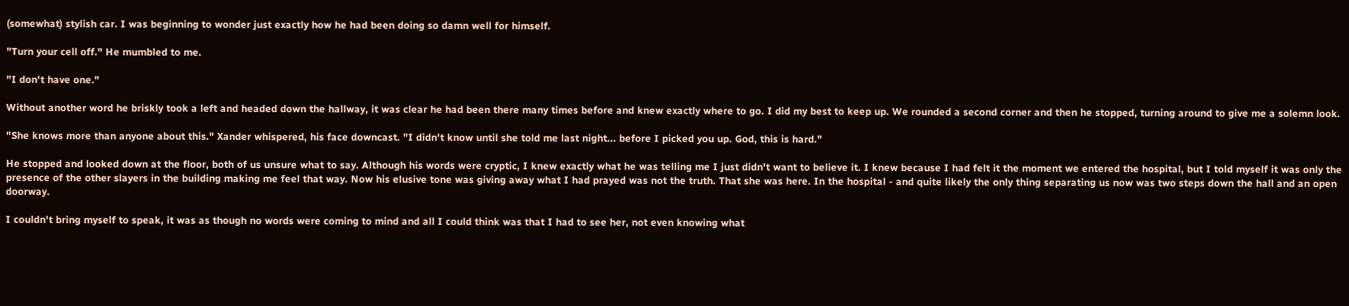(somewhat) stylish car. I was beginning to wonder just exactly how he had been doing so damn well for himself.

"Turn your cell off." He mumbled to me.

"I don't have one."

Without another word he briskly took a left and headed down the hallway, it was clear he had been there many times before and knew exactly where to go. I did my best to keep up. We rounded a second corner and then he stopped, turning around to give me a solemn look.

"She knows more than anyone about this." Xander whispered, his face downcast. "I didn't know until she told me last night... before I picked you up. God, this is hard."

He stopped and looked down at the floor, both of us unsure what to say. Although his words were cryptic, I knew exactly what he was telling me I just didn't want to believe it. I knew because I had felt it the moment we entered the hospital, but I told myself it was only the presence of the other slayers in the building making me feel that way. Now his elusive tone was giving away what I had prayed was not the truth. That she was here. In the hospital - and quite likely the only thing separating us now was two steps down the hall and an open doorway.

I couldn't bring myself to speak, it was as though no words were coming to mind and all I could think was that I had to see her, not even knowing what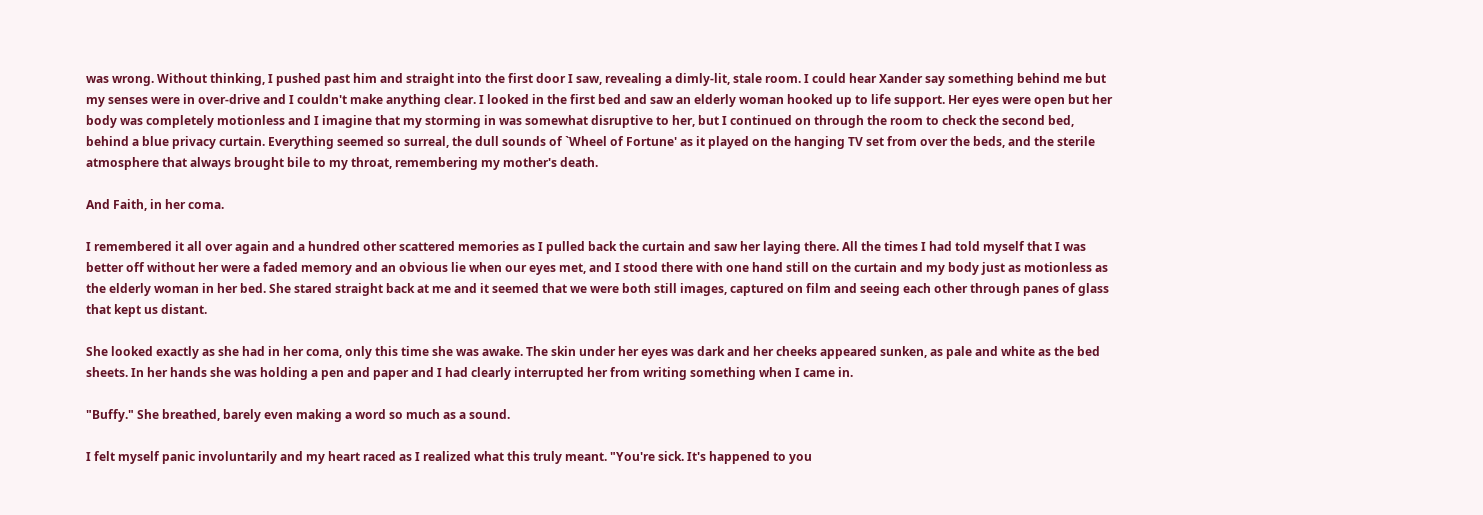was wrong. Without thinking, I pushed past him and straight into the first door I saw, revealing a dimly-lit, stale room. I could hear Xander say something behind me but my senses were in over-drive and I couldn't make anything clear. I looked in the first bed and saw an elderly woman hooked up to life support. Her eyes were open but her body was completely motionless and I imagine that my storming in was somewhat disruptive to her, but I continued on through the room to check the second bed, behind a blue privacy curtain. Everything seemed so surreal, the dull sounds of `Wheel of Fortune' as it played on the hanging TV set from over the beds, and the sterile atmosphere that always brought bile to my throat, remembering my mother's death.

And Faith, in her coma.

I remembered it all over again and a hundred other scattered memories as I pulled back the curtain and saw her laying there. All the times I had told myself that I was better off without her were a faded memory and an obvious lie when our eyes met, and I stood there with one hand still on the curtain and my body just as motionless as the elderly woman in her bed. She stared straight back at me and it seemed that we were both still images, captured on film and seeing each other through panes of glass that kept us distant.

She looked exactly as she had in her coma, only this time she was awake. The skin under her eyes was dark and her cheeks appeared sunken, as pale and white as the bed sheets. In her hands she was holding a pen and paper and I had clearly interrupted her from writing something when I came in.

"Buffy." She breathed, barely even making a word so much as a sound.

I felt myself panic involuntarily and my heart raced as I realized what this truly meant. "You're sick. It's happened to you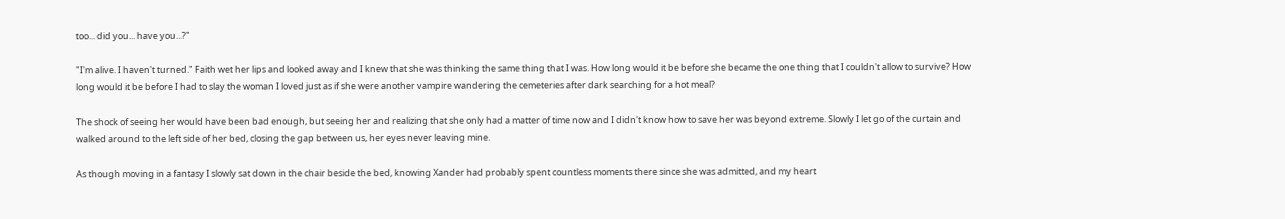too... did you... have you...?"

"I'm alive. I haven't turned." Faith wet her lips and looked away and I knew that she was thinking the same thing that I was. How long would it be before she became the one thing that I couldn't allow to survive? How long would it be before I had to slay the woman I loved just as if she were another vampire wandering the cemeteries after dark searching for a hot meal?

The shock of seeing her would have been bad enough, but seeing her and realizing that she only had a matter of time now and I didn't know how to save her was beyond extreme. Slowly I let go of the curtain and walked around to the left side of her bed, closing the gap between us, her eyes never leaving mine.

As though moving in a fantasy I slowly sat down in the chair beside the bed, knowing Xander had probably spent countless moments there since she was admitted, and my heart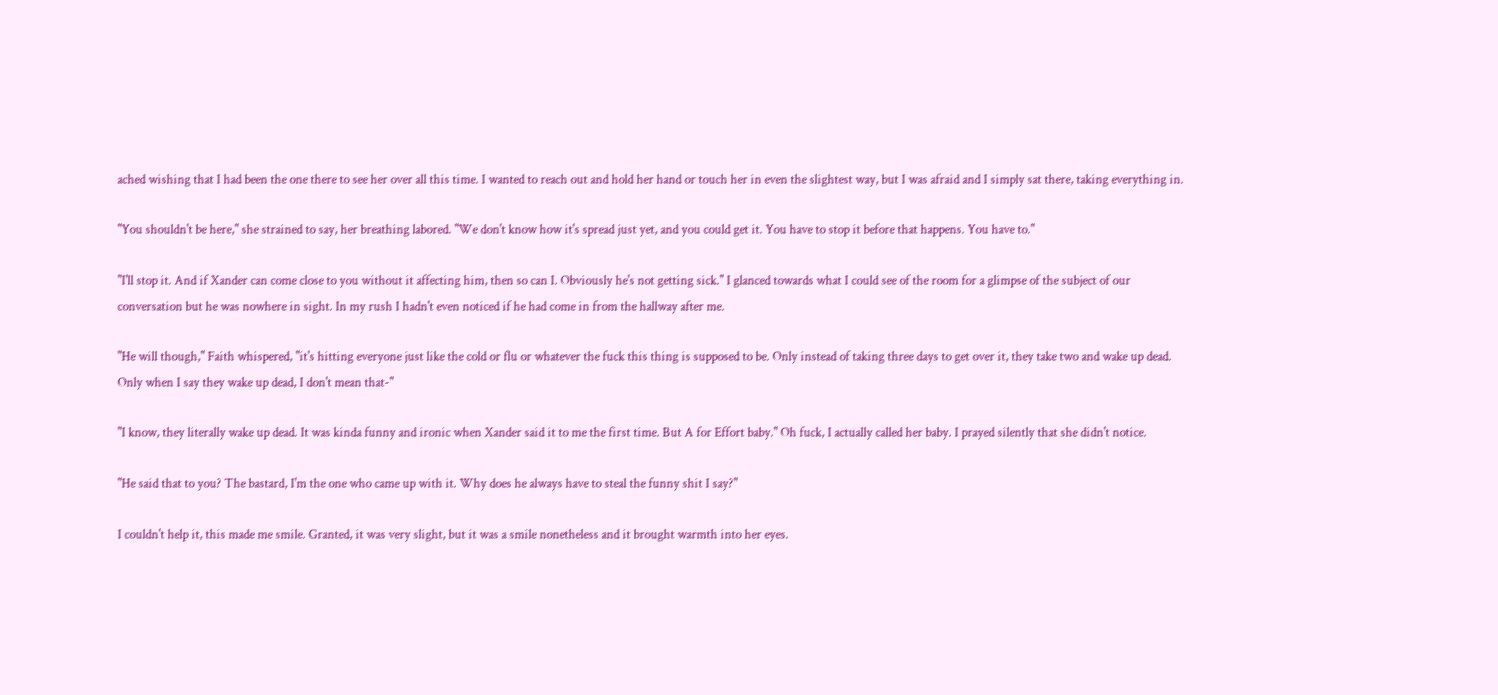ached wishing that I had been the one there to see her over all this time. I wanted to reach out and hold her hand or touch her in even the slightest way, but I was afraid and I simply sat there, taking everything in.

"You shouldn't be here," she strained to say, her breathing labored. "We don't know how it's spread just yet, and you could get it. You have to stop it before that happens. You have to."

"I'll stop it. And if Xander can come close to you without it affecting him, then so can I. Obviously he's not getting sick." I glanced towards what I could see of the room for a glimpse of the subject of our conversation but he was nowhere in sight. In my rush I hadn't even noticed if he had come in from the hallway after me.

"He will though," Faith whispered, "it's hitting everyone just like the cold or flu or whatever the fuck this thing is supposed to be. Only instead of taking three days to get over it, they take two and wake up dead. Only when I say they wake up dead, I don't mean that-"

"I know, they literally wake up dead. It was kinda funny and ironic when Xander said it to me the first time. But A for Effort baby." Oh fuck, I actually called her baby. I prayed silently that she didn't notice.

"He said that to you? The bastard, I'm the one who came up with it. Why does he always have to steal the funny shit I say?"

I couldn't help it, this made me smile. Granted, it was very slight, but it was a smile nonetheless and it brought warmth into her eyes.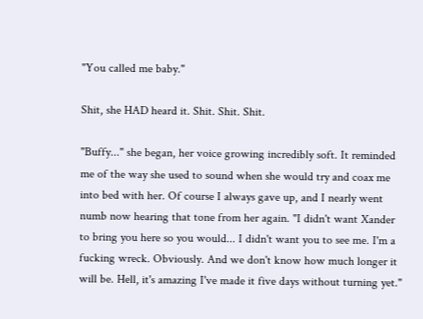"You called me baby."

Shit, she HAD heard it. Shit. Shit. Shit.

"Buffy..." she began, her voice growing incredibly soft. It reminded me of the way she used to sound when she would try and coax me into bed with her. Of course I always gave up, and I nearly went numb now hearing that tone from her again. "I didn't want Xander to bring you here so you would... I didn't want you to see me. I'm a fucking wreck. Obviously. And we don't know how much longer it will be. Hell, it's amazing I've made it five days without turning yet."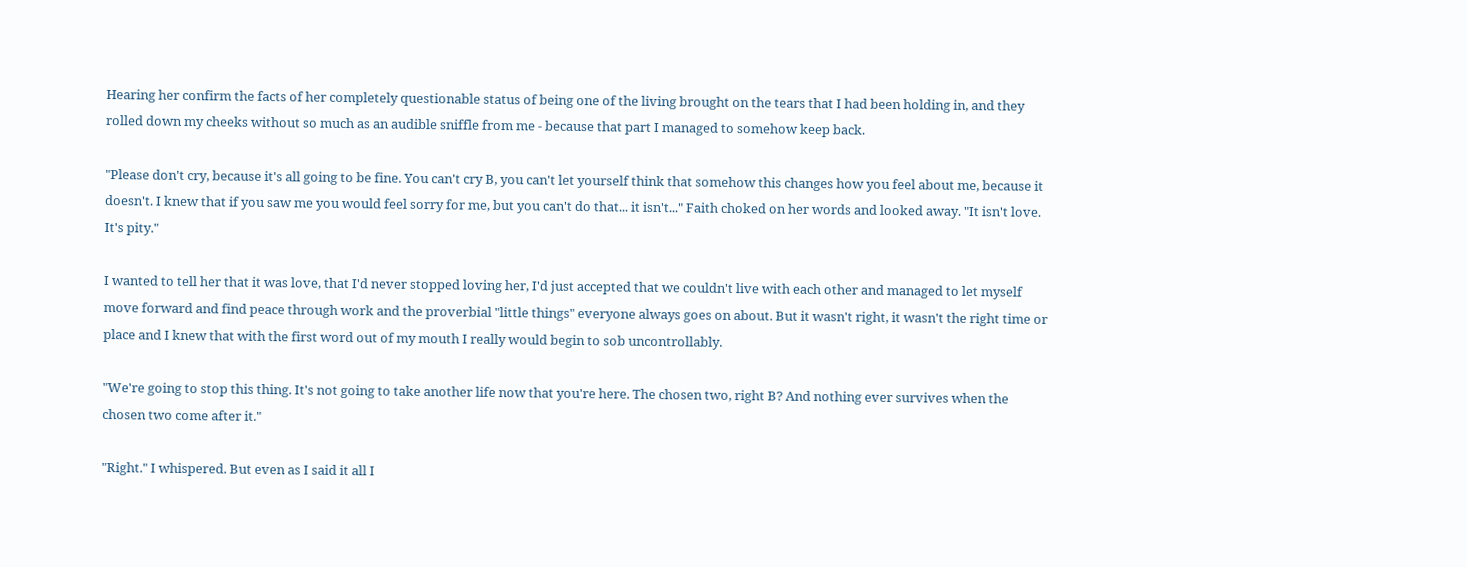Hearing her confirm the facts of her completely questionable status of being one of the living brought on the tears that I had been holding in, and they rolled down my cheeks without so much as an audible sniffle from me - because that part I managed to somehow keep back.

"Please don't cry, because it's all going to be fine. You can't cry B, you can't let yourself think that somehow this changes how you feel about me, because it doesn't. I knew that if you saw me you would feel sorry for me, but you can't do that... it isn't..." Faith choked on her words and looked away. "It isn't love. It's pity."

I wanted to tell her that it was love, that I'd never stopped loving her, I'd just accepted that we couldn't live with each other and managed to let myself move forward and find peace through work and the proverbial "little things" everyone always goes on about. But it wasn't right, it wasn't the right time or place and I knew that with the first word out of my mouth I really would begin to sob uncontrollably.

"We're going to stop this thing. It's not going to take another life now that you're here. The chosen two, right B? And nothing ever survives when the chosen two come after it."

"Right." I whispered. But even as I said it all I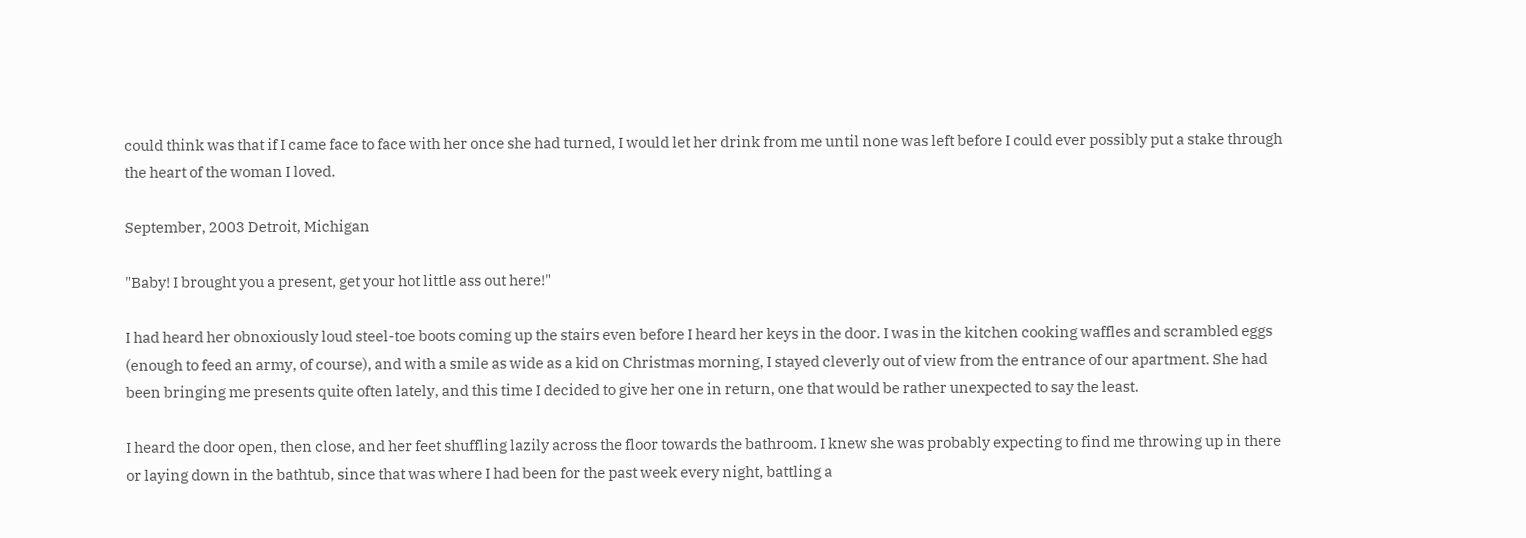could think was that if I came face to face with her once she had turned, I would let her drink from me until none was left before I could ever possibly put a stake through the heart of the woman I loved.

September, 2003 Detroit, Michigan

"Baby! I brought you a present, get your hot little ass out here!"

I had heard her obnoxiously loud steel-toe boots coming up the stairs even before I heard her keys in the door. I was in the kitchen cooking waffles and scrambled eggs (enough to feed an army, of course), and with a smile as wide as a kid on Christmas morning, I stayed cleverly out of view from the entrance of our apartment. She had been bringing me presents quite often lately, and this time I decided to give her one in return, one that would be rather unexpected to say the least.

I heard the door open, then close, and her feet shuffling lazily across the floor towards the bathroom. I knew she was probably expecting to find me throwing up in there or laying down in the bathtub, since that was where I had been for the past week every night, battling a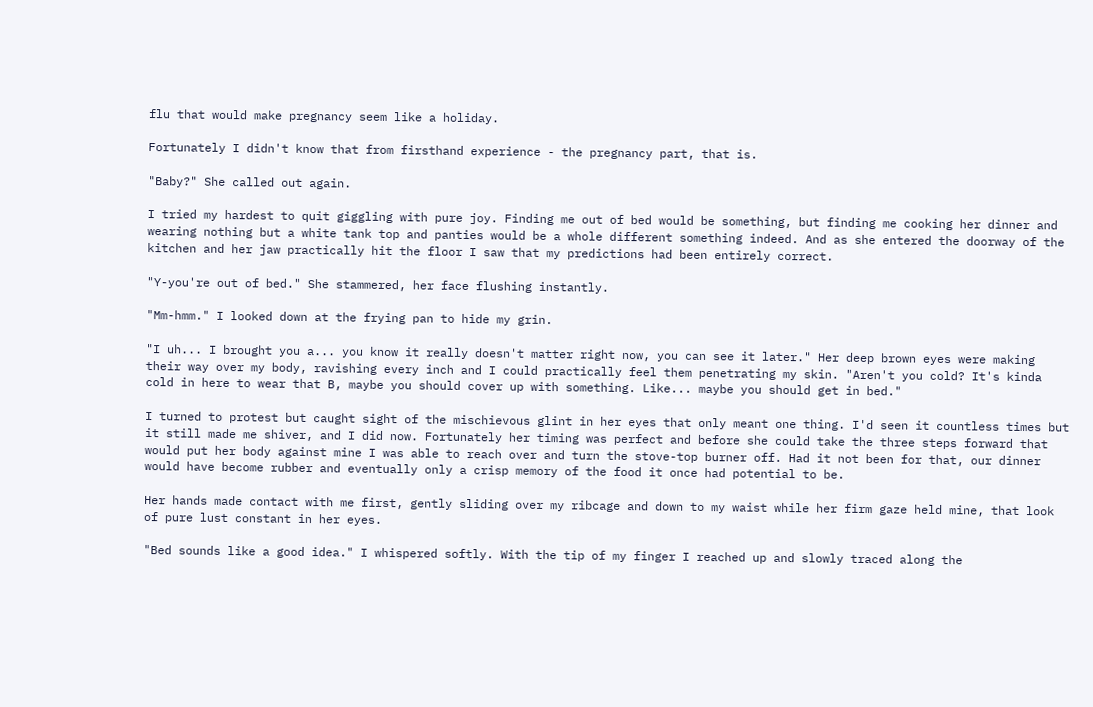flu that would make pregnancy seem like a holiday.

Fortunately I didn't know that from firsthand experience - the pregnancy part, that is.

"Baby?" She called out again.

I tried my hardest to quit giggling with pure joy. Finding me out of bed would be something, but finding me cooking her dinner and wearing nothing but a white tank top and panties would be a whole different something indeed. And as she entered the doorway of the kitchen and her jaw practically hit the floor I saw that my predictions had been entirely correct.

"Y-you're out of bed." She stammered, her face flushing instantly.

"Mm-hmm." I looked down at the frying pan to hide my grin.

"I uh... I brought you a... you know it really doesn't matter right now, you can see it later." Her deep brown eyes were making their way over my body, ravishing every inch and I could practically feel them penetrating my skin. "Aren't you cold? It's kinda cold in here to wear that B, maybe you should cover up with something. Like... maybe you should get in bed."

I turned to protest but caught sight of the mischievous glint in her eyes that only meant one thing. I'd seen it countless times but it still made me shiver, and I did now. Fortunately her timing was perfect and before she could take the three steps forward that would put her body against mine I was able to reach over and turn the stove-top burner off. Had it not been for that, our dinner would have become rubber and eventually only a crisp memory of the food it once had potential to be.

Her hands made contact with me first, gently sliding over my ribcage and down to my waist while her firm gaze held mine, that look of pure lust constant in her eyes.

"Bed sounds like a good idea." I whispered softly. With the tip of my finger I reached up and slowly traced along the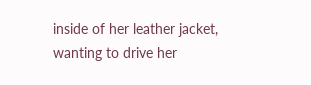inside of her leather jacket, wanting to drive her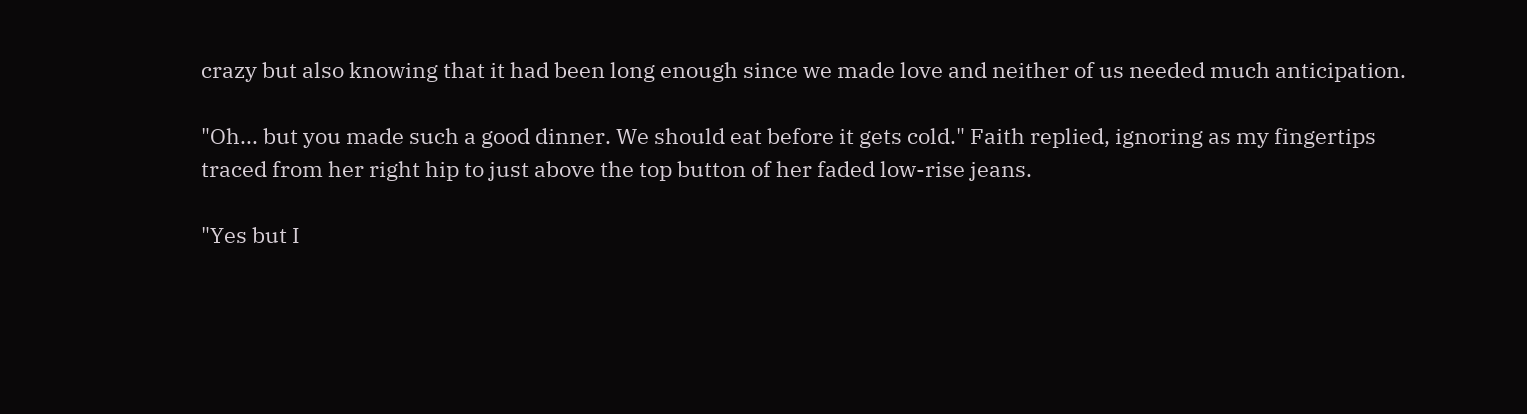crazy but also knowing that it had been long enough since we made love and neither of us needed much anticipation.

"Oh... but you made such a good dinner. We should eat before it gets cold." Faith replied, ignoring as my fingertips traced from her right hip to just above the top button of her faded low-rise jeans.

"Yes but I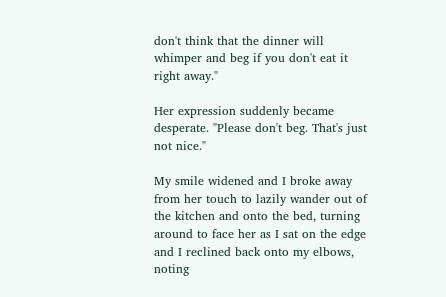don't think that the dinner will whimper and beg if you don't eat it right away."

Her expression suddenly became desperate. "Please don't beg. That's just not nice."

My smile widened and I broke away from her touch to lazily wander out of the kitchen and onto the bed, turning around to face her as I sat on the edge and I reclined back onto my elbows, noting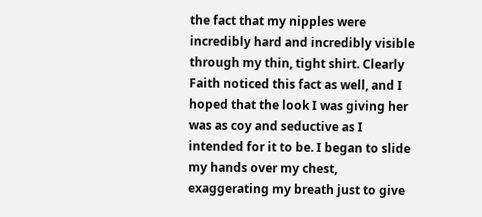the fact that my nipples were incredibly hard and incredibly visible through my thin, tight shirt. Clearly Faith noticed this fact as well, and I hoped that the look I was giving her was as coy and seductive as I intended for it to be. I began to slide my hands over my chest, exaggerating my breath just to give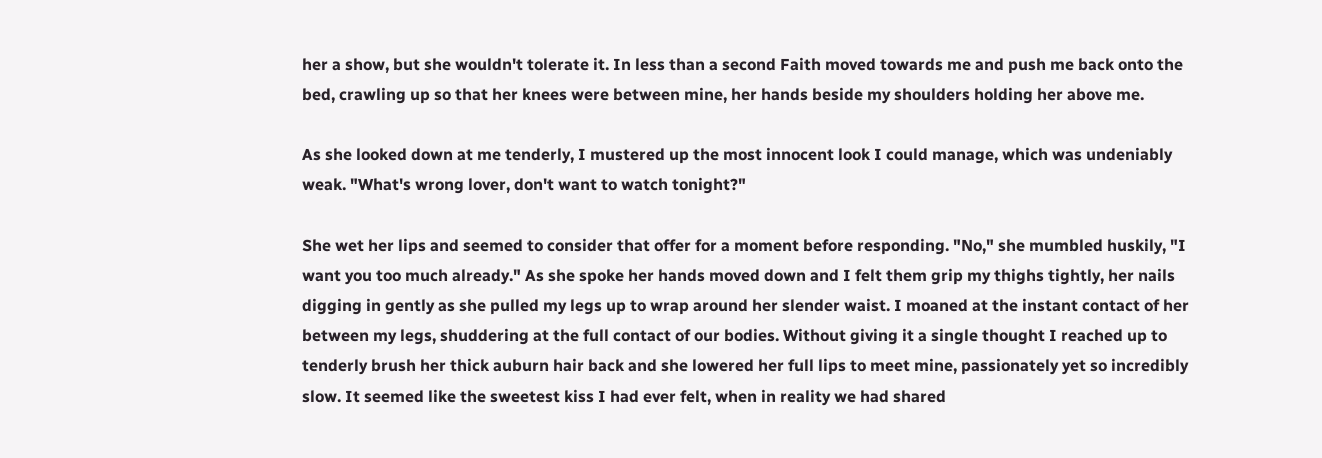her a show, but she wouldn't tolerate it. In less than a second Faith moved towards me and push me back onto the bed, crawling up so that her knees were between mine, her hands beside my shoulders holding her above me.

As she looked down at me tenderly, I mustered up the most innocent look I could manage, which was undeniably weak. "What's wrong lover, don't want to watch tonight?"

She wet her lips and seemed to consider that offer for a moment before responding. "No," she mumbled huskily, "I want you too much already." As she spoke her hands moved down and I felt them grip my thighs tightly, her nails digging in gently as she pulled my legs up to wrap around her slender waist. I moaned at the instant contact of her between my legs, shuddering at the full contact of our bodies. Without giving it a single thought I reached up to tenderly brush her thick auburn hair back and she lowered her full lips to meet mine, passionately yet so incredibly slow. It seemed like the sweetest kiss I had ever felt, when in reality we had shared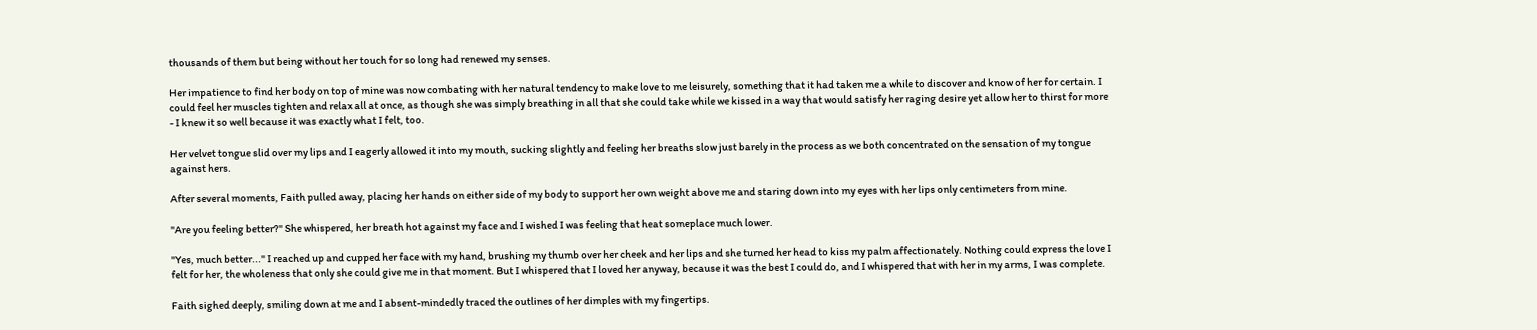thousands of them but being without her touch for so long had renewed my senses.

Her impatience to find her body on top of mine was now combating with her natural tendency to make love to me leisurely, something that it had taken me a while to discover and know of her for certain. I could feel her muscles tighten and relax all at once, as though she was simply breathing in all that she could take while we kissed in a way that would satisfy her raging desire yet allow her to thirst for more - I knew it so well because it was exactly what I felt, too.

Her velvet tongue slid over my lips and I eagerly allowed it into my mouth, sucking slightly and feeling her breaths slow just barely in the process as we both concentrated on the sensation of my tongue against hers.

After several moments, Faith pulled away, placing her hands on either side of my body to support her own weight above me and staring down into my eyes with her lips only centimeters from mine.

"Are you feeling better?" She whispered, her breath hot against my face and I wished I was feeling that heat someplace much lower.

"Yes, much better..." I reached up and cupped her face with my hand, brushing my thumb over her cheek and her lips and she turned her head to kiss my palm affectionately. Nothing could express the love I felt for her, the wholeness that only she could give me in that moment. But I whispered that I loved her anyway, because it was the best I could do, and I whispered that with her in my arms, I was complete.

Faith sighed deeply, smiling down at me and I absent-mindedly traced the outlines of her dimples with my fingertips.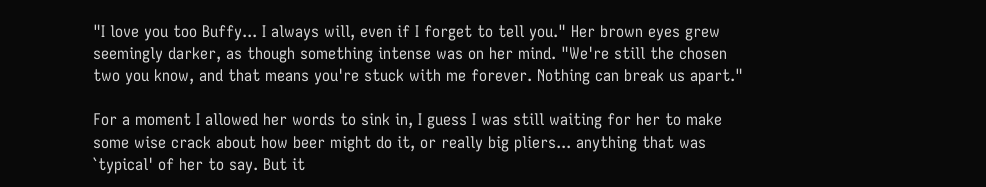"I love you too Buffy... I always will, even if I forget to tell you." Her brown eyes grew seemingly darker, as though something intense was on her mind. "We're still the chosen two you know, and that means you're stuck with me forever. Nothing can break us apart."

For a moment I allowed her words to sink in, I guess I was still waiting for her to make some wise crack about how beer might do it, or really big pliers... anything that was `typical' of her to say. But it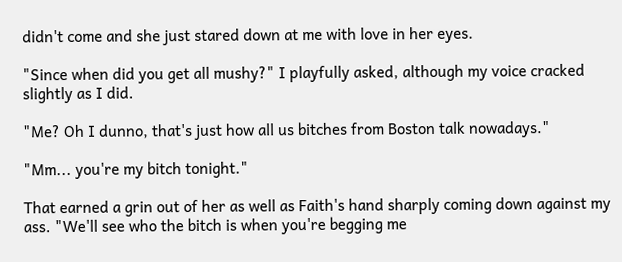didn't come and she just stared down at me with love in her eyes.

"Since when did you get all mushy?" I playfully asked, although my voice cracked slightly as I did.

"Me? Oh I dunno, that's just how all us bitches from Boston talk nowadays."

"Mm... you're my bitch tonight."

That earned a grin out of her as well as Faith's hand sharply coming down against my ass. "We'll see who the bitch is when you're begging me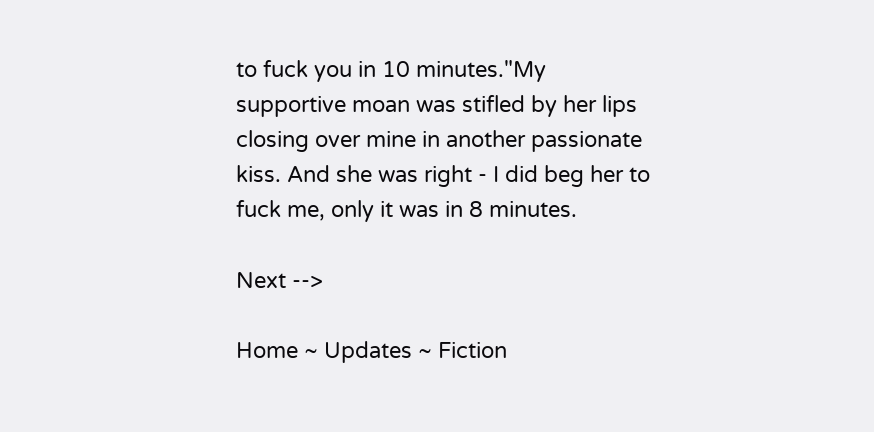to fuck you in 10 minutes."My supportive moan was stifled by her lips closing over mine in another passionate kiss. And she was right - I did beg her to fuck me, only it was in 8 minutes.

Next -->

Home ~ Updates ~ Fiction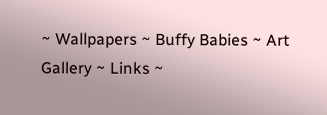~ Wallpapers ~ Buffy Babies ~ Art Gallery ~ Links ~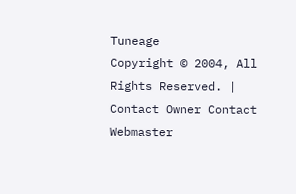Tuneage
Copyright © 2004, All Rights Reserved. | Contact Owner Contact Webmaster